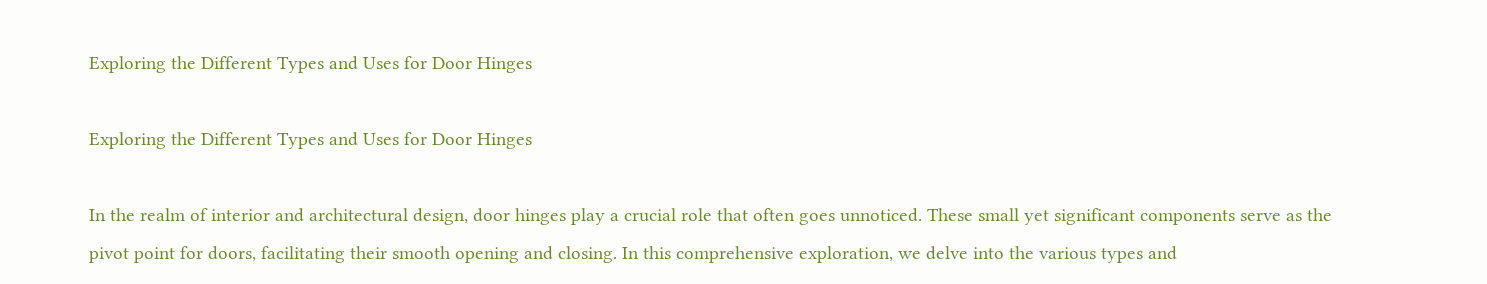Exploring the Different Types and Uses for Door Hinges

Exploring the Different Types and Uses for Door Hinges

In the realm of interior and architectural design, door hinges play a crucial role that often goes unnoticed. These small yet significant components serve as the pivot point for doors, facilitating their smooth opening and closing. In this comprehensive exploration, we delve into the various types and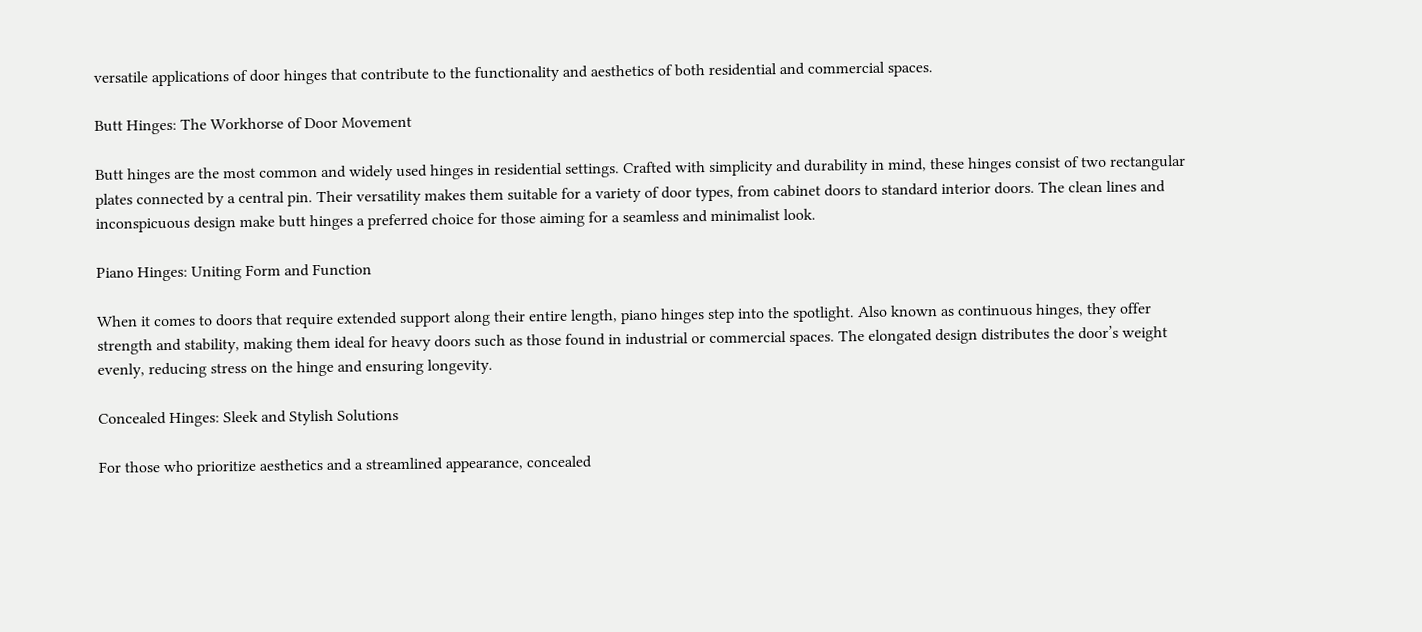versatile applications of door hinges that contribute to the functionality and aesthetics of both residential and commercial spaces.

Butt Hinges: The Workhorse of Door Movement

Butt hinges are the most common and widely used hinges in residential settings. Crafted with simplicity and durability in mind, these hinges consist of two rectangular plates connected by a central pin. Their versatility makes them suitable for a variety of door types, from cabinet doors to standard interior doors. The clean lines and inconspicuous design make butt hinges a preferred choice for those aiming for a seamless and minimalist look.

Piano Hinges: Uniting Form and Function

When it comes to doors that require extended support along their entire length, piano hinges step into the spotlight. Also known as continuous hinges, they offer strength and stability, making them ideal for heavy doors such as those found in industrial or commercial spaces. The elongated design distributes the door’s weight evenly, reducing stress on the hinge and ensuring longevity.

Concealed Hinges: Sleek and Stylish Solutions

For those who prioritize aesthetics and a streamlined appearance, concealed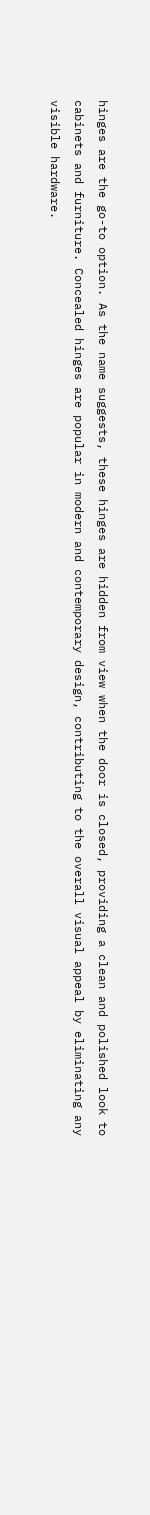hinges are the go-to option. As the name suggests, these hinges are hidden from view when the door is closed, providing a clean and polished look to cabinets and furniture. Concealed hinges are popular in modern and contemporary design, contributing to the overall visual appeal by eliminating any visible hardware.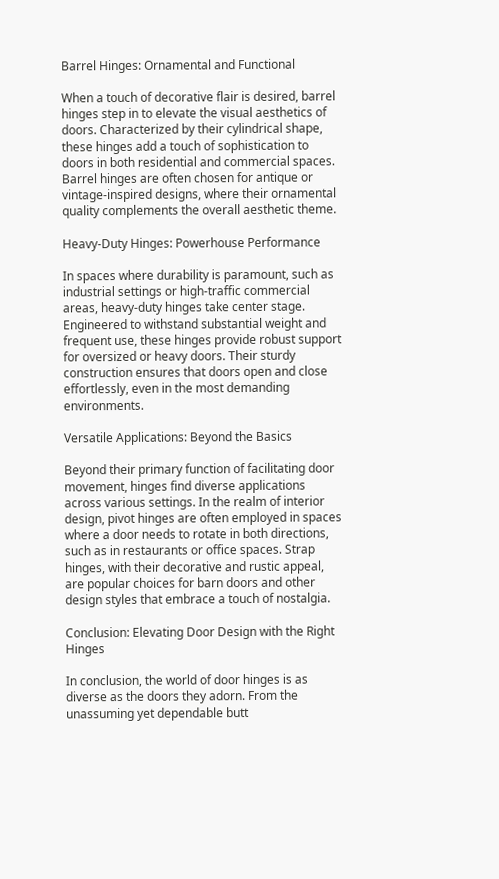Barrel Hinges: Ornamental and Functional

When a touch of decorative flair is desired, barrel hinges step in to elevate the visual aesthetics of doors. Characterized by their cylindrical shape, these hinges add a touch of sophistication to doors in both residential and commercial spaces. Barrel hinges are often chosen for antique or vintage-inspired designs, where their ornamental quality complements the overall aesthetic theme.

Heavy-Duty Hinges: Powerhouse Performance

In spaces where durability is paramount, such as industrial settings or high-traffic commercial areas, heavy-duty hinges take center stage. Engineered to withstand substantial weight and frequent use, these hinges provide robust support for oversized or heavy doors. Their sturdy construction ensures that doors open and close effortlessly, even in the most demanding environments.

Versatile Applications: Beyond the Basics

Beyond their primary function of facilitating door movement, hinges find diverse applications across various settings. In the realm of interior design, pivot hinges are often employed in spaces where a door needs to rotate in both directions, such as in restaurants or office spaces. Strap hinges, with their decorative and rustic appeal, are popular choices for barn doors and other design styles that embrace a touch of nostalgia.

Conclusion: Elevating Door Design with the Right Hinges

In conclusion, the world of door hinges is as diverse as the doors they adorn. From the unassuming yet dependable butt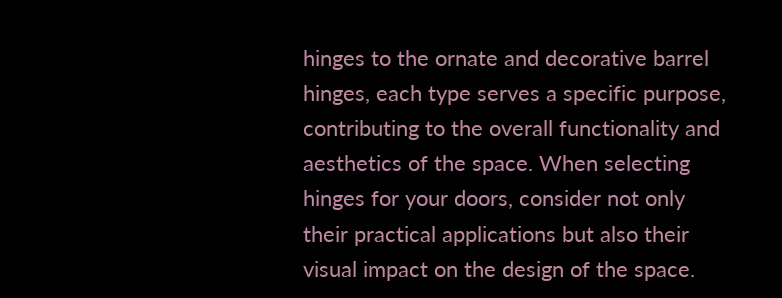hinges to the ornate and decorative barrel hinges, each type serves a specific purpose, contributing to the overall functionality and aesthetics of the space. When selecting hinges for your doors, consider not only their practical applications but also their visual impact on the design of the space.